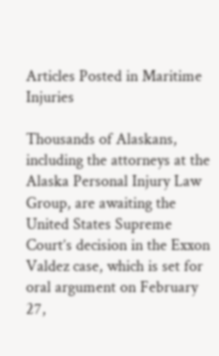Articles Posted in Maritime Injuries

Thousands of Alaskans, including the attorneys at the Alaska Personal Injury Law Group, are awaiting the United States Supreme Court’s decision in the Exxon Valdez case, which is set for oral argument on February 27,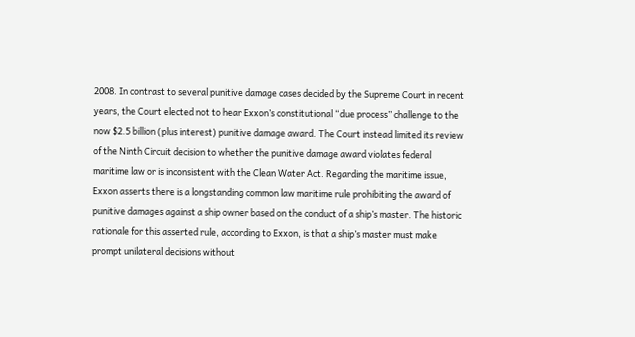2008. In contrast to several punitive damage cases decided by the Supreme Court in recent years, the Court elected not to hear Exxon’s constitutional “due process” challenge to the now $2.5 billion (plus interest) punitive damage award. The Court instead limited its review of the Ninth Circuit decision to whether the punitive damage award violates federal maritime law or is inconsistent with the Clean Water Act. Regarding the maritime issue, Exxon asserts there is a longstanding common law maritime rule prohibiting the award of punitive damages against a ship owner based on the conduct of a ship’s master. The historic rationale for this asserted rule, according to Exxon, is that a ship’s master must make prompt unilateral decisions without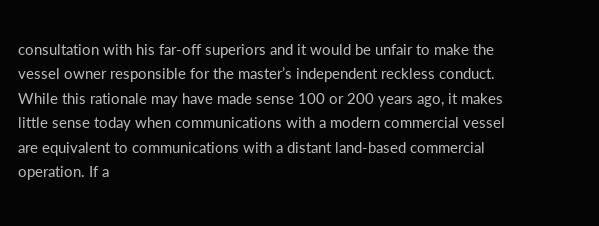consultation with his far-off superiors and it would be unfair to make the vessel owner responsible for the master’s independent reckless conduct. While this rationale may have made sense 100 or 200 years ago, it makes little sense today when communications with a modern commercial vessel are equivalent to communications with a distant land-based commercial operation. If a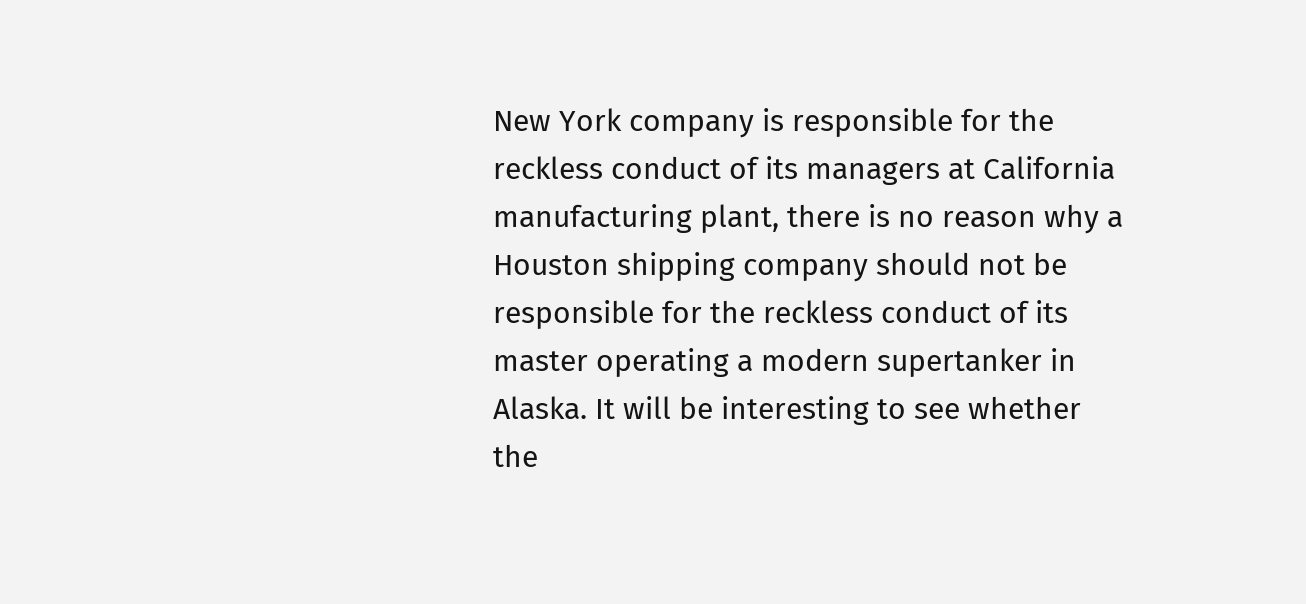New York company is responsible for the reckless conduct of its managers at California manufacturing plant, there is no reason why a Houston shipping company should not be responsible for the reckless conduct of its master operating a modern supertanker in Alaska. It will be interesting to see whether the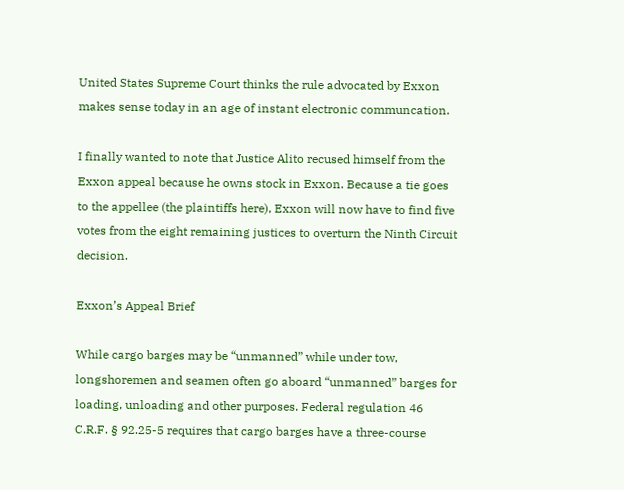United States Supreme Court thinks the rule advocated by Exxon makes sense today in an age of instant electronic communcation.

I finally wanted to note that Justice Alito recused himself from the Exxon appeal because he owns stock in Exxon. Because a tie goes to the appellee (the plaintiffs here), Exxon will now have to find five votes from the eight remaining justices to overturn the Ninth Circuit decision.

Exxon’s Appeal Brief

While cargo barges may be “unmanned” while under tow, longshoremen and seamen often go aboard “unmanned” barges for loading, unloading and other purposes. Federal regulation 46 C.R.F. § 92.25-5 requires that cargo barges have a three-course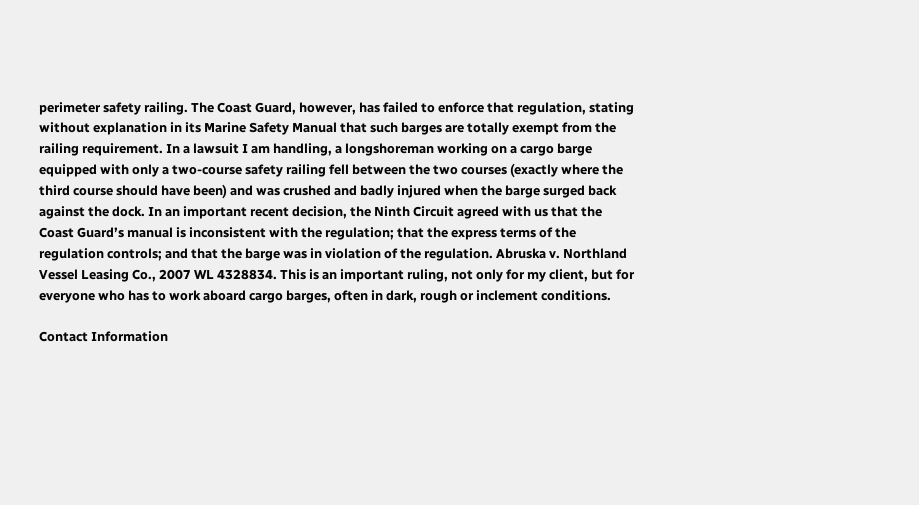perimeter safety railing. The Coast Guard, however, has failed to enforce that regulation, stating without explanation in its Marine Safety Manual that such barges are totally exempt from the railing requirement. In a lawsuit I am handling, a longshoreman working on a cargo barge equipped with only a two-course safety railing fell between the two courses (exactly where the third course should have been) and was crushed and badly injured when the barge surged back against the dock. In an important recent decision, the Ninth Circuit agreed with us that the Coast Guard’s manual is inconsistent with the regulation; that the express terms of the regulation controls; and that the barge was in violation of the regulation. Abruska v. Northland Vessel Leasing Co., 2007 WL 4328834. This is an important ruling, not only for my client, but for everyone who has to work aboard cargo barges, often in dark, rough or inclement conditions.

Contact Information